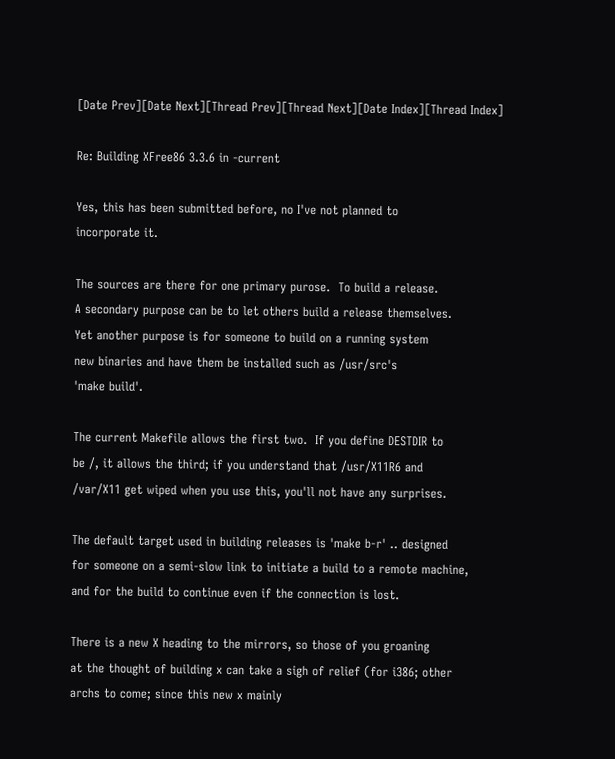[Date Prev][Date Next][Thread Prev][Thread Next][Date Index][Thread Index]

Re: Building XFree86 3.3.6 in -current

Yes, this has been submitted before, no I've not planned to
incorporate it.

The sources are there for one primary purose.  To build a release.
A secondary purpose can be to let others build a release themselves.
Yet another purpose is for someone to build on a running system
new binaries and have them be installed such as /usr/src's
'make build'.

The current Makefile allows the first two.  If you define DESTDIR to
be /, it allows the third; if you understand that /usr/X11R6 and
/var/X11 get wiped when you use this, you'll not have any surprises.

The default target used in building releases is 'make b-r' .. designed
for someone on a semi-slow link to initiate a build to a remote machine,
and for the build to continue even if the connection is lost.

There is a new X heading to the mirrors, so those of you groaning
at the thought of building x can take a sigh of relief (for i386; other
archs to come; since this new x mainly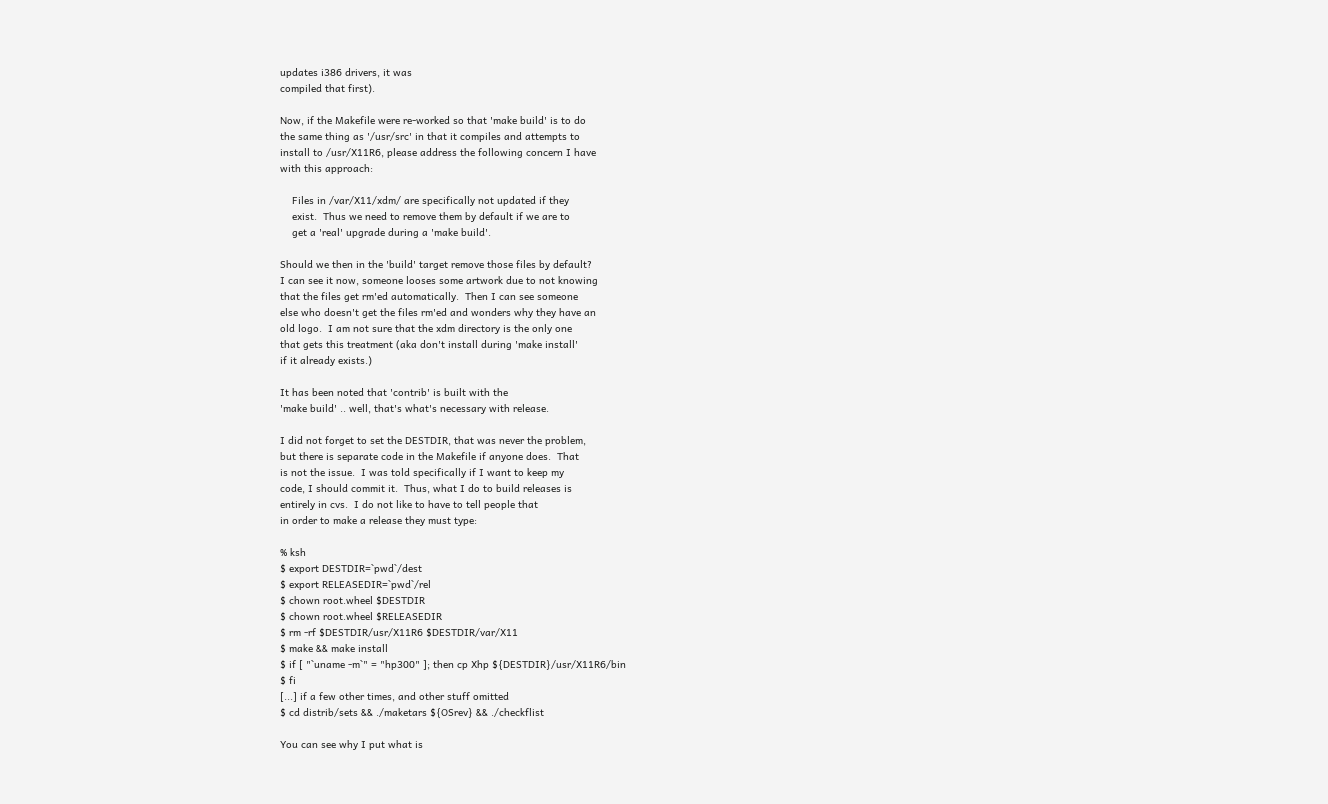updates i386 drivers, it was
compiled that first).

Now, if the Makefile were re-worked so that 'make build' is to do
the same thing as '/usr/src' in that it compiles and attempts to
install to /usr/X11R6, please address the following concern I have
with this approach:

    Files in /var/X11/xdm/ are specifically not updated if they
    exist.  Thus we need to remove them by default if we are to
    get a 'real' upgrade during a 'make build'.

Should we then in the 'build' target remove those files by default?
I can see it now, someone looses some artwork due to not knowing
that the files get rm'ed automatically.  Then I can see someone
else who doesn't get the files rm'ed and wonders why they have an
old logo.  I am not sure that the xdm directory is the only one
that gets this treatment (aka don't install during 'make install'
if it already exists.)

It has been noted that 'contrib' is built with the
'make build' .. well, that's what's necessary with release.

I did not forget to set the DESTDIR, that was never the problem,
but there is separate code in the Makefile if anyone does.  That
is not the issue.  I was told specifically if I want to keep my
code, I should commit it.  Thus, what I do to build releases is
entirely in cvs.  I do not like to have to tell people that
in order to make a release they must type:

% ksh
$ export DESTDIR=`pwd`/dest
$ export RELEASEDIR=`pwd`/rel
$ chown root.wheel $DESTDIR
$ chown root.wheel $RELEASEDIR
$ rm -rf $DESTDIR/usr/X11R6 $DESTDIR/var/X11
$ make && make install
$ if [ "`uname -m`" = "hp300" ]; then cp Xhp ${DESTDIR}/usr/X11R6/bin
$ fi
[...] if a few other times, and other stuff omitted
$ cd distrib/sets && ./maketars ${OSrev} && ./checkflist

You can see why I put what is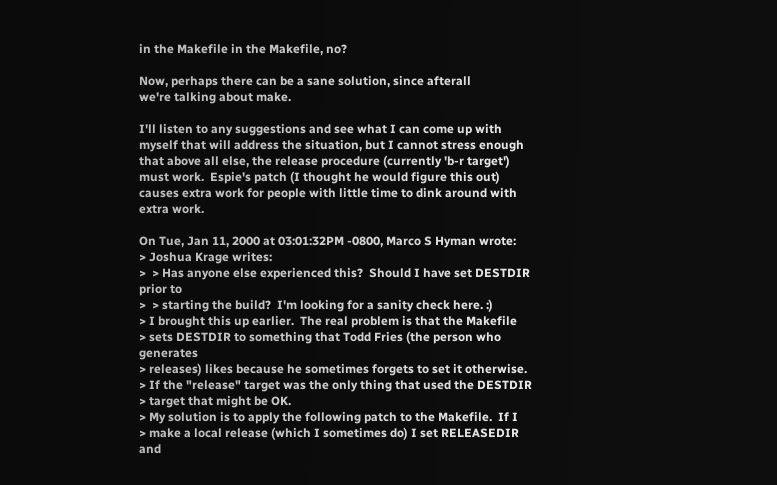in the Makefile in the Makefile, no?

Now, perhaps there can be a sane solution, since afterall
we're talking about make.

I'll listen to any suggestions and see what I can come up with
myself that will address the situation, but I cannot stress enough
that above all else, the release procedure (currently 'b-r target')
must work.  Espie's patch (I thought he would figure this out)
causes extra work for people with little time to dink around with
extra work.

On Tue, Jan 11, 2000 at 03:01:32PM -0800, Marco S Hyman wrote:
> Joshua Krage writes:
>  > Has anyone else experienced this?  Should I have set DESTDIR prior to
>  > starting the build?  I'm looking for a sanity check here. :)
> I brought this up earlier.  The real problem is that the Makefile
> sets DESTDIR to something that Todd Fries (the person who generates
> releases) likes because he sometimes forgets to set it otherwise.
> If the "release" target was the only thing that used the DESTDIR
> target that might be OK.
> My solution is to apply the following patch to the Makefile.  If I
> make a local release (which I sometimes do) I set RELEASEDIR and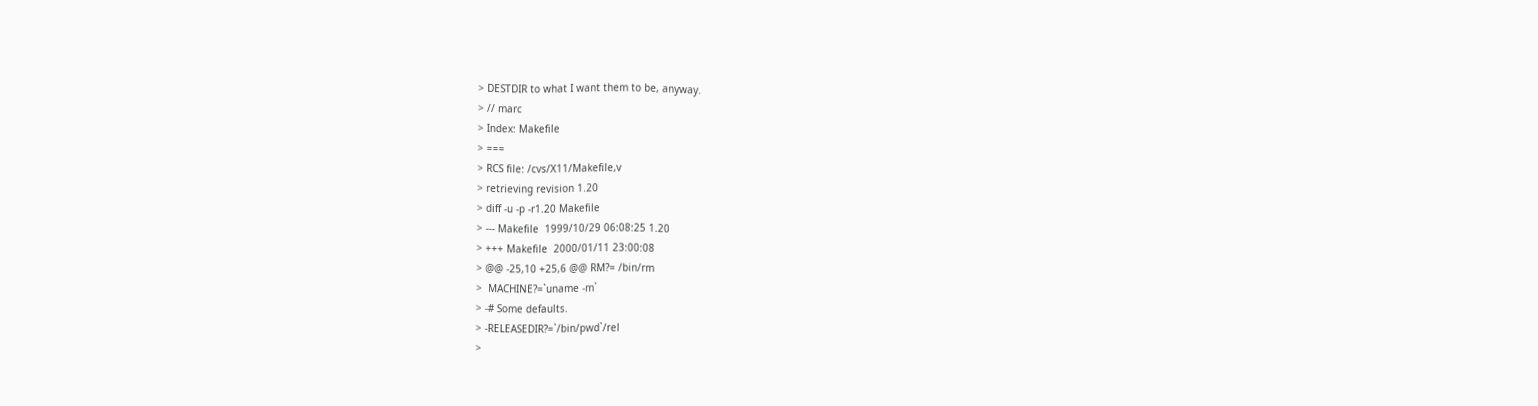> DESTDIR to what I want them to be, anyway.
> // marc
> Index: Makefile
> ===
> RCS file: /cvs/X11/Makefile,v
> retrieving revision 1.20
> diff -u -p -r1.20 Makefile
> --- Makefile  1999/10/29 06:08:25 1.20
> +++ Makefile  2000/01/11 23:00:08
> @@ -25,10 +25,6 @@ RM?= /bin/rm
>  MACHINE?=`uname -m`
> -# Some defaults.
> -RELEASEDIR?=`/bin/pwd`/rel
>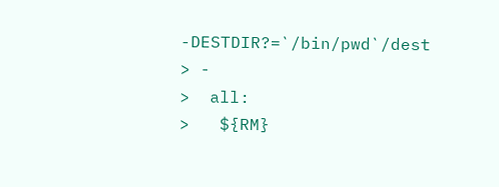-DESTDIR?=`/bin/pwd`/dest
> -
>  all:
>   ${RM}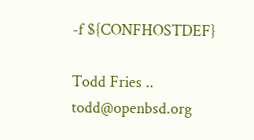-f ${CONFHOSTDEF}

Todd Fries .. todd@openbsd.org